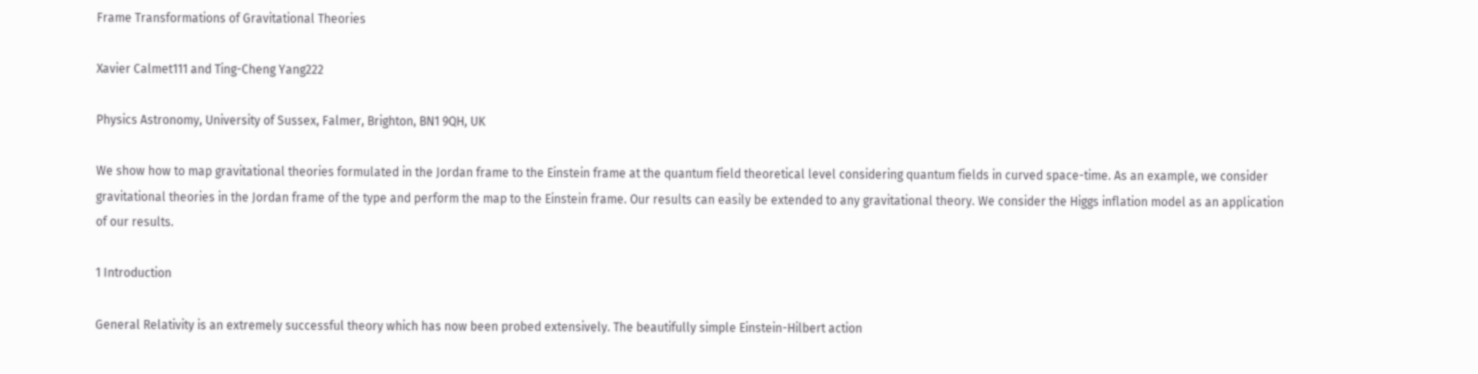Frame Transformations of Gravitational Theories

Xavier Calmet111 and Ting-Cheng Yang222

Physics Astronomy, University of Sussex, Falmer, Brighton, BN1 9QH, UK

We show how to map gravitational theories formulated in the Jordan frame to the Einstein frame at the quantum field theoretical level considering quantum fields in curved space-time. As an example, we consider gravitational theories in the Jordan frame of the type and perform the map to the Einstein frame. Our results can easily be extended to any gravitational theory. We consider the Higgs inflation model as an application of our results.

1 Introduction

General Relativity is an extremely successful theory which has now been probed extensively. The beautifully simple Einstein-Hilbert action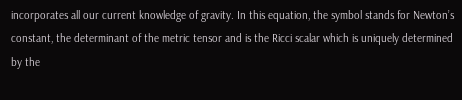incorporates all our current knowledge of gravity. In this equation, the symbol stands for Newton’s constant, the determinant of the metric tensor and is the Ricci scalar which is uniquely determined by the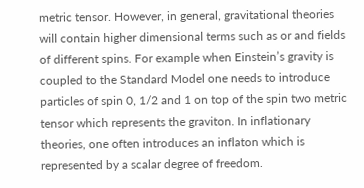metric tensor. However, in general, gravitational theories will contain higher dimensional terms such as or and fields of different spins. For example when Einstein’s gravity is coupled to the Standard Model one needs to introduce particles of spin 0, 1/2 and 1 on top of the spin two metric tensor which represents the graviton. In inflationary theories, one often introduces an inflaton which is represented by a scalar degree of freedom.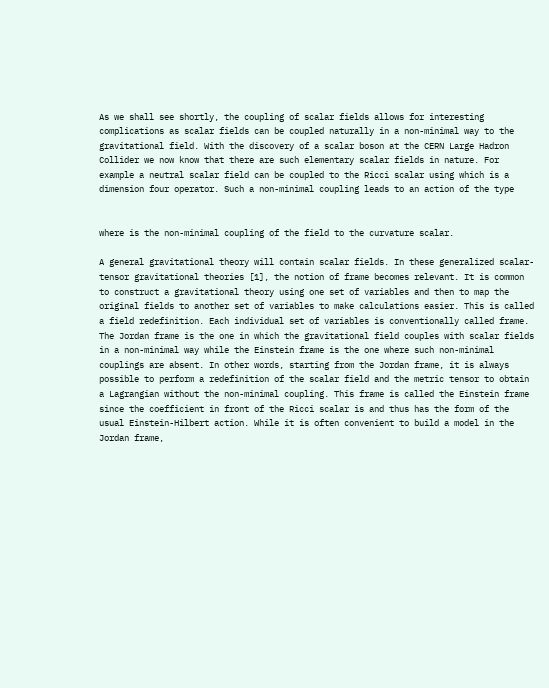As we shall see shortly, the coupling of scalar fields allows for interesting complications as scalar fields can be coupled naturally in a non-minimal way to the gravitational field. With the discovery of a scalar boson at the CERN Large Hadron Collider we now know that there are such elementary scalar fields in nature. For example a neutral scalar field can be coupled to the Ricci scalar using which is a dimension four operator. Such a non-minimal coupling leads to an action of the type


where is the non-minimal coupling of the field to the curvature scalar.

A general gravitational theory will contain scalar fields. In these generalized scalar-tensor gravitational theories [1], the notion of frame becomes relevant. It is common to construct a gravitational theory using one set of variables and then to map the original fields to another set of variables to make calculations easier. This is called a field redefinition. Each individual set of variables is conventionally called frame. The Jordan frame is the one in which the gravitational field couples with scalar fields in a non-minimal way while the Einstein frame is the one where such non-minimal couplings are absent. In other words, starting from the Jordan frame, it is always possible to perform a redefinition of the scalar field and the metric tensor to obtain a Lagrangian without the non-minimal coupling. This frame is called the Einstein frame since the coefficient in front of the Ricci scalar is and thus has the form of the usual Einstein-Hilbert action. While it is often convenient to build a model in the Jordan frame,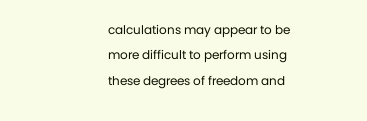calculations may appear to be more difficult to perform using these degrees of freedom and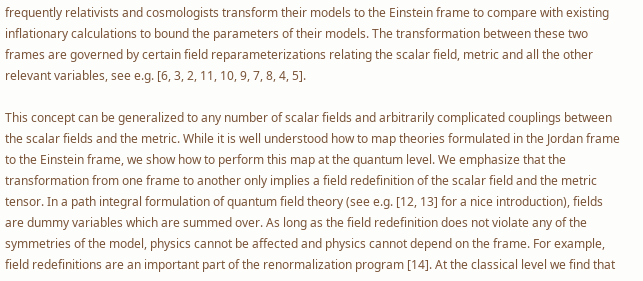frequently relativists and cosmologists transform their models to the Einstein frame to compare with existing inflationary calculations to bound the parameters of their models. The transformation between these two frames are governed by certain field reparameterizations relating the scalar field, metric and all the other relevant variables, see e.g. [6, 3, 2, 11, 10, 9, 7, 8, 4, 5].

This concept can be generalized to any number of scalar fields and arbitrarily complicated couplings between the scalar fields and the metric. While it is well understood how to map theories formulated in the Jordan frame to the Einstein frame, we show how to perform this map at the quantum level. We emphasize that the transformation from one frame to another only implies a field redefinition of the scalar field and the metric tensor. In a path integral formulation of quantum field theory (see e.g. [12, 13] for a nice introduction), fields are dummy variables which are summed over. As long as the field redefinition does not violate any of the symmetries of the model, physics cannot be affected and physics cannot depend on the frame. For example, field redefinitions are an important part of the renormalization program [14]. At the classical level we find that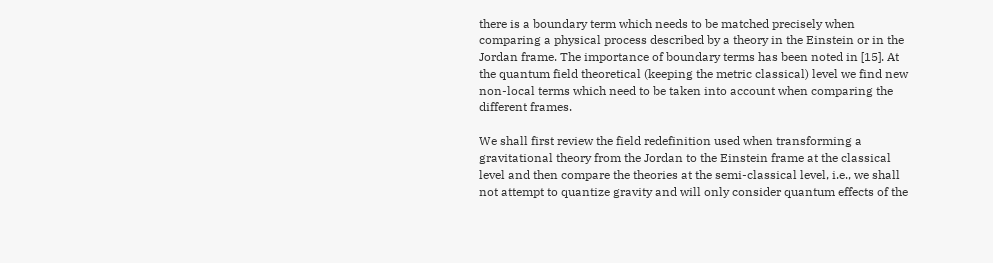there is a boundary term which needs to be matched precisely when comparing a physical process described by a theory in the Einstein or in the Jordan frame. The importance of boundary terms has been noted in [15]. At the quantum field theoretical (keeping the metric classical) level we find new non-local terms which need to be taken into account when comparing the different frames.

We shall first review the field redefinition used when transforming a gravitational theory from the Jordan to the Einstein frame at the classical level and then compare the theories at the semi-classical level, i.e., we shall not attempt to quantize gravity and will only consider quantum effects of the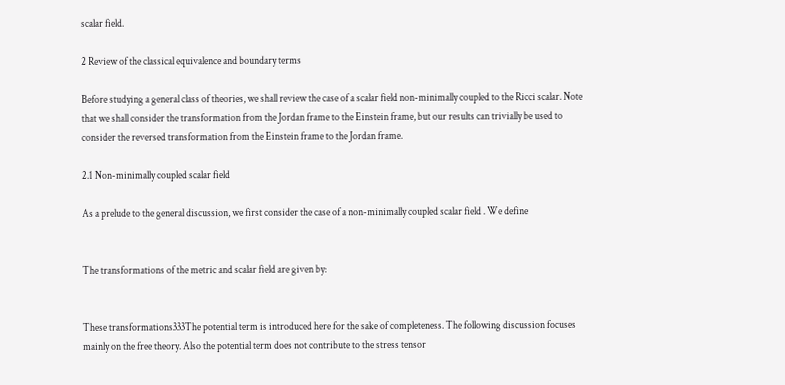scalar field.

2 Review of the classical equivalence and boundary terms

Before studying a general class of theories, we shall review the case of a scalar field non-minimally coupled to the Ricci scalar. Note that we shall consider the transformation from the Jordan frame to the Einstein frame, but our results can trivially be used to consider the reversed transformation from the Einstein frame to the Jordan frame.

2.1 Non-minimally coupled scalar field

As a prelude to the general discussion, we first consider the case of a non-minimally coupled scalar field . We define


The transformations of the metric and scalar field are given by:


These transformations333The potential term is introduced here for the sake of completeness. The following discussion focuses mainly on the free theory. Also the potential term does not contribute to the stress tensor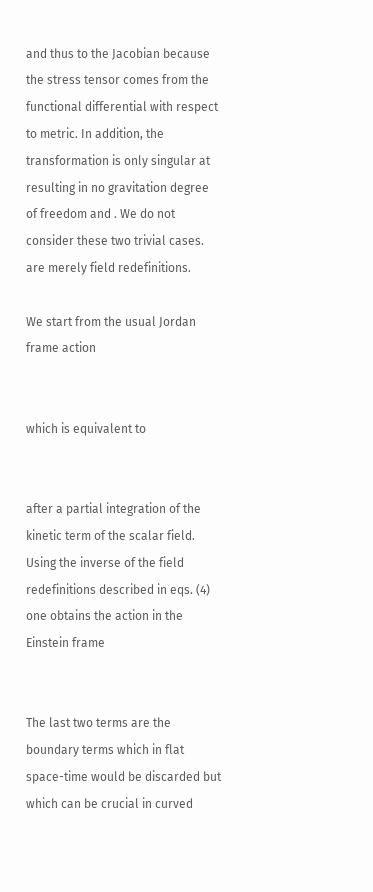and thus to the Jacobian because the stress tensor comes from the functional differential with respect to metric. In addition, the transformation is only singular at resulting in no gravitation degree of freedom and . We do not consider these two trivial cases. are merely field redefinitions.

We start from the usual Jordan frame action


which is equivalent to


after a partial integration of the kinetic term of the scalar field. Using the inverse of the field redefinitions described in eqs. (4) one obtains the action in the Einstein frame


The last two terms are the boundary terms which in flat space-time would be discarded but which can be crucial in curved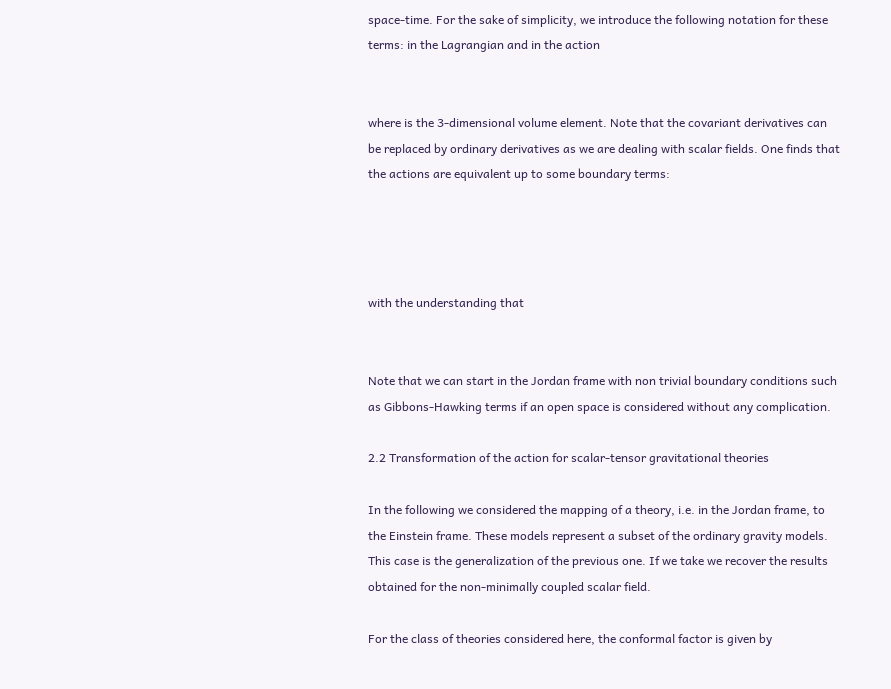space-time. For the sake of simplicity, we introduce the following notation for these terms: in the Lagrangian and in the action


where is the 3-dimensional volume element. Note that the covariant derivatives can be replaced by ordinary derivatives as we are dealing with scalar fields. One finds that the actions are equivalent up to some boundary terms:




with the understanding that


Note that we can start in the Jordan frame with non trivial boundary conditions such as Gibbons-Hawking terms if an open space is considered without any complication.

2.2 Transformation of the action for scalar-tensor gravitational theories

In the following we considered the mapping of a theory, i.e. in the Jordan frame, to the Einstein frame. These models represent a subset of the ordinary gravity models. This case is the generalization of the previous one. If we take we recover the results obtained for the non-minimally coupled scalar field.

For the class of theories considered here, the conformal factor is given by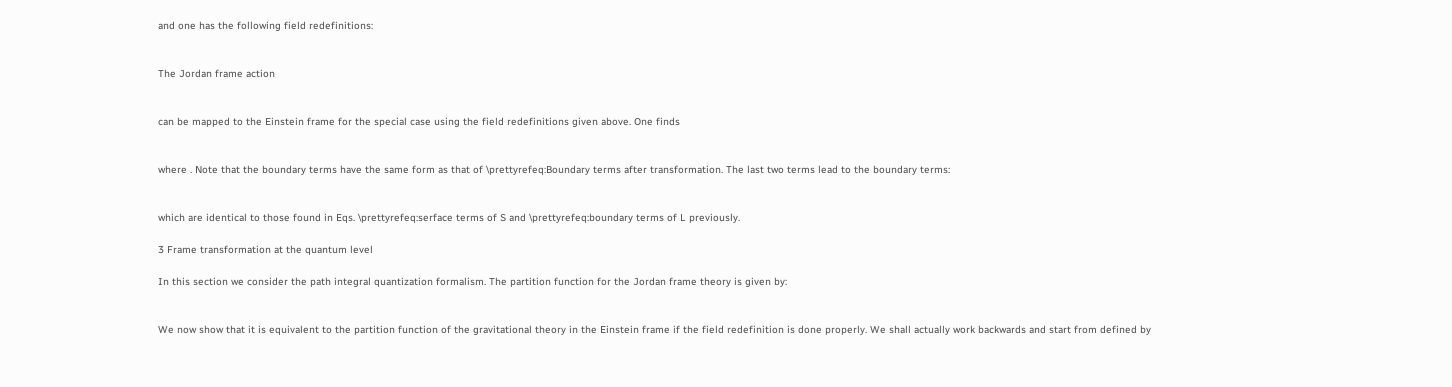and one has the following field redefinitions:


The Jordan frame action


can be mapped to the Einstein frame for the special case using the field redefinitions given above. One finds


where . Note that the boundary terms have the same form as that of \prettyrefeq:Boundary terms after transformation. The last two terms lead to the boundary terms:


which are identical to those found in Eqs. \prettyrefeq:serface terms of S and \prettyrefeq:boundary terms of L previously.

3 Frame transformation at the quantum level

In this section we consider the path integral quantization formalism. The partition function for the Jordan frame theory is given by:


We now show that it is equivalent to the partition function of the gravitational theory in the Einstein frame if the field redefinition is done properly. We shall actually work backwards and start from defined by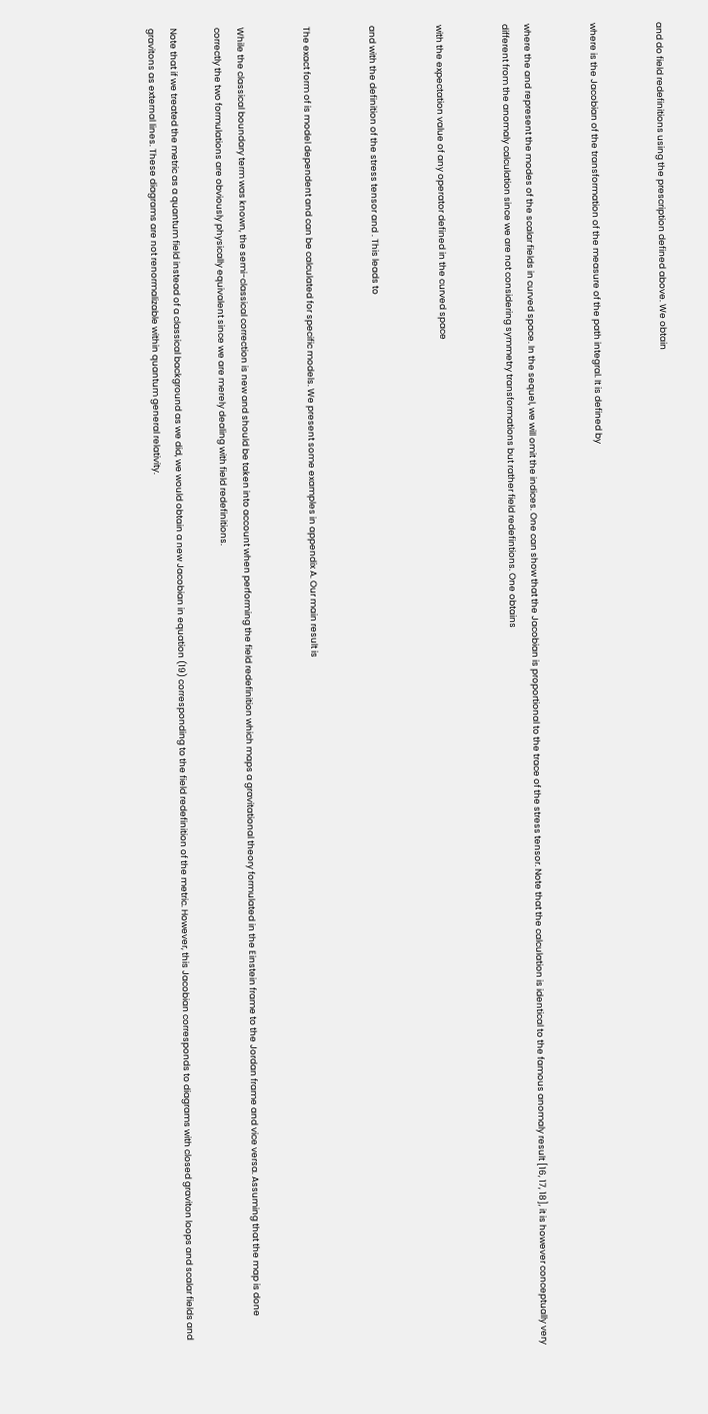and do field redefinitions using the prescription defined above. We obtain


where is the Jacobian of the transformation of the measure of the path integral. It is defined by


where the and represent the modes of the scalar fields in curved space. In the sequel, we will omit the indices. One can show that the Jacobian is proportional to the trace of the stress tensor. Note that the calculation is identical to the famous anomaly result [16, 17, 18], it is however conceptually very different from the anomaly calculation since we are not considering symmetry transformations but rather field redefintions. One obtains


with the expectation value of any operator defined in the curved space


and with the definition of the stress tensor and . This leads to


The exact form of is model dependent and can be calculated for specific models. We present some examples in appendix A. Our main result is


While the classical boundary term was known, the semi-classical correction is new and should be taken into account when performing the field redefinition which maps a gravitational theory formulated in the Einstein frame to the Jordan frame and vice versa. Assuming that the map is done correctly the two formulations are obviously physically equivalent since we are merely dealing with field redefinitions.

Note that if we treated the metric as a quantum field instead of a classical background as we did, we would obtain a new Jacobian in equation (19) corresponding to the field redefinition of the metric. However, this Jacobian corresponds to diagrams with closed graviton loops and scalar fields and gravitons as external lines. These diagrams are not renormalizable within quantum general relativity.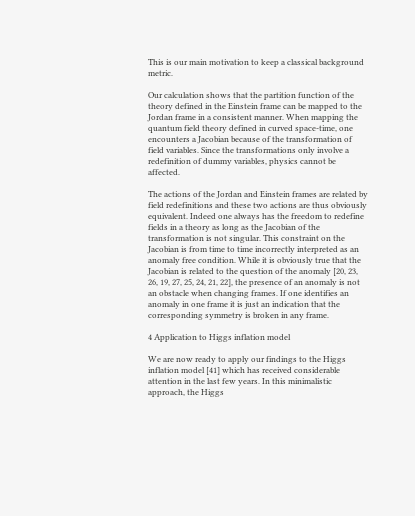This is our main motivation to keep a classical background metric.

Our calculation shows that the partition function of the theory defined in the Einstein frame can be mapped to the Jordan frame in a consistent manner. When mapping the quantum field theory defined in curved space-time, one encounters a Jacobian because of the transformation of field variables. Since the transformations only involve a redefinition of dummy variables, physics cannot be affected.

The actions of the Jordan and Einstein frames are related by field redefinitions and these two actions are thus obviously equivalent. Indeed one always has the freedom to redefine fields in a theory as long as the Jacobian of the transformation is not singular. This constraint on the Jacobian is from time to time incorrectly interpreted as an anomaly free condition. While it is obviously true that the Jacobian is related to the question of the anomaly [20, 23, 26, 19, 27, 25, 24, 21, 22], the presence of an anomaly is not an obstacle when changing frames. If one identifies an anomaly in one frame it is just an indication that the corresponding symmetry is broken in any frame.

4 Application to Higgs inflation model

We are now ready to apply our findings to the Higgs inflation model [41] which has received considerable attention in the last few years. In this minimalistic approach, the Higgs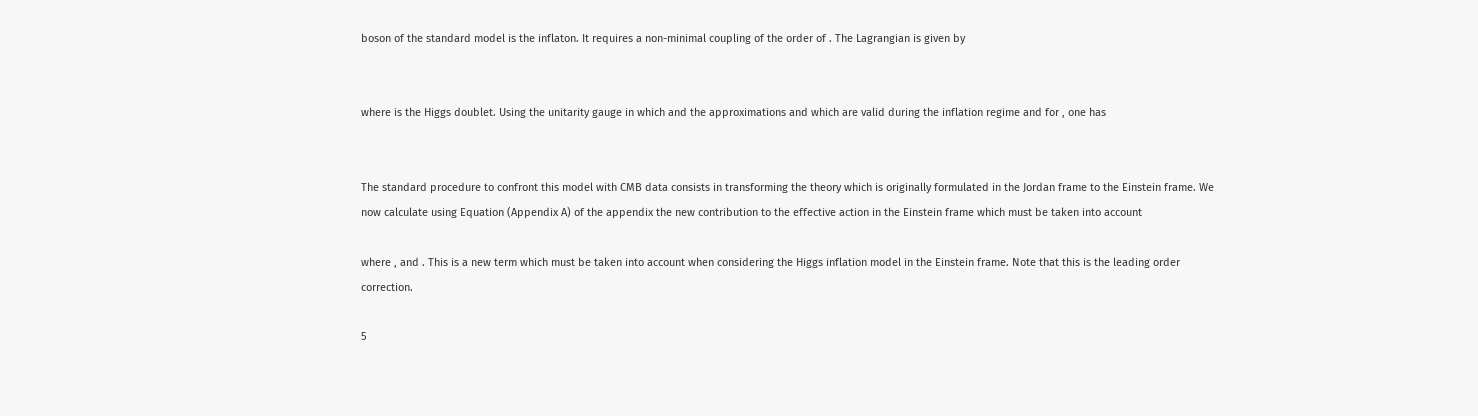boson of the standard model is the inflaton. It requires a non-minimal coupling of the order of . The Lagrangian is given by


where is the Higgs doublet. Using the unitarity gauge in which and the approximations and which are valid during the inflation regime and for , one has


The standard procedure to confront this model with CMB data consists in transforming the theory which is originally formulated in the Jordan frame to the Einstein frame. We now calculate using Equation (Appendix A) of the appendix the new contribution to the effective action in the Einstein frame which must be taken into account

where , and . This is a new term which must be taken into account when considering the Higgs inflation model in the Einstein frame. Note that this is the leading order correction.

5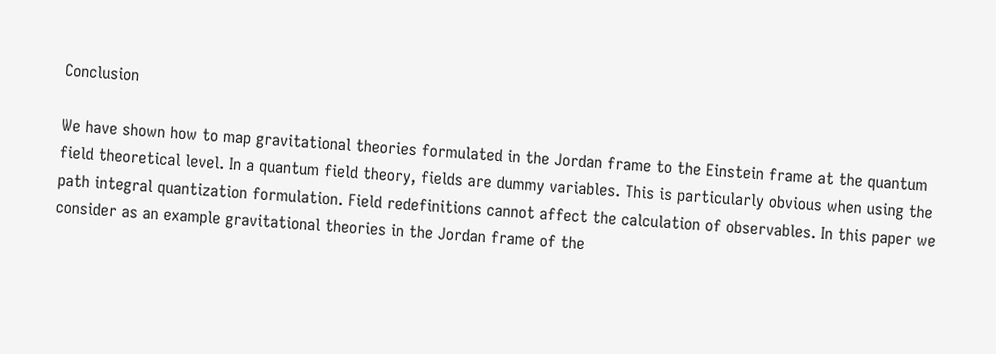Conclusion

We have shown how to map gravitational theories formulated in the Jordan frame to the Einstein frame at the quantum field theoretical level. In a quantum field theory, fields are dummy variables. This is particularly obvious when using the path integral quantization formulation. Field redefinitions cannot affect the calculation of observables. In this paper we consider as an example gravitational theories in the Jordan frame of the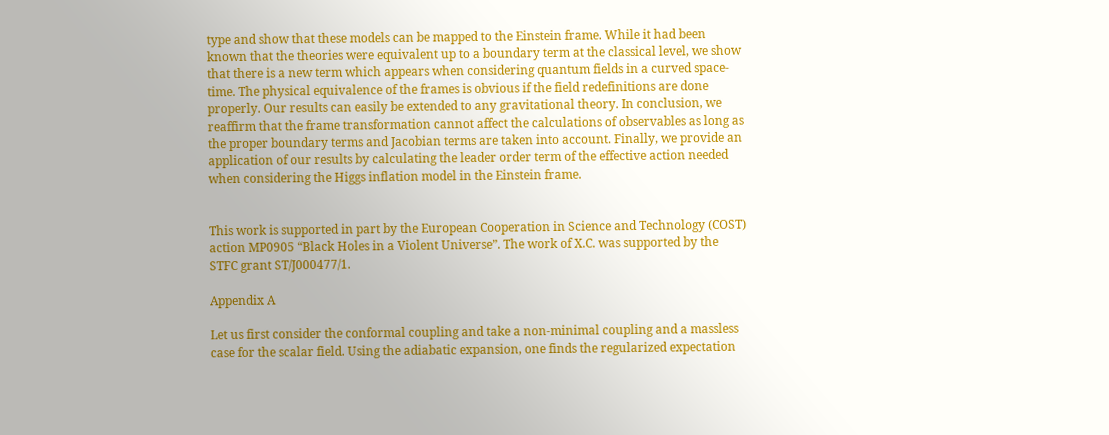type and show that these models can be mapped to the Einstein frame. While it had been known that the theories were equivalent up to a boundary term at the classical level, we show that there is a new term which appears when considering quantum fields in a curved space-time. The physical equivalence of the frames is obvious if the field redefinitions are done properly. Our results can easily be extended to any gravitational theory. In conclusion, we reaffirm that the frame transformation cannot affect the calculations of observables as long as the proper boundary terms and Jacobian terms are taken into account. Finally, we provide an application of our results by calculating the leader order term of the effective action needed when considering the Higgs inflation model in the Einstein frame.


This work is supported in part by the European Cooperation in Science and Technology (COST) action MP0905 “Black Holes in a Violent Universe”. The work of X.C. was supported by the STFC grant ST/J000477/1.

Appendix A

Let us first consider the conformal coupling and take a non-minimal coupling and a massless case for the scalar field. Using the adiabatic expansion, one finds the regularized expectation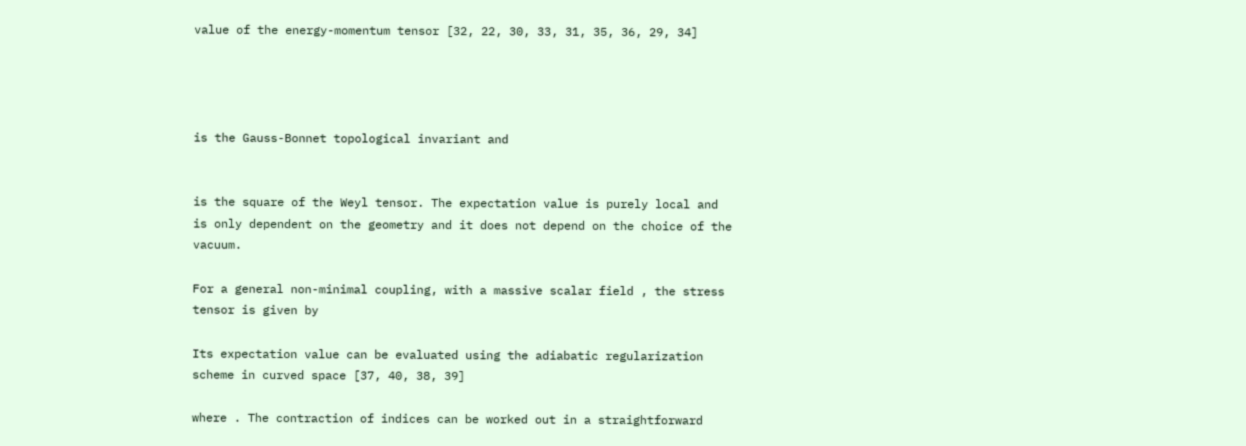value of the energy-momentum tensor [32, 22, 30, 33, 31, 35, 36, 29, 34]




is the Gauss-Bonnet topological invariant and


is the square of the Weyl tensor. The expectation value is purely local and is only dependent on the geometry and it does not depend on the choice of the vacuum.

For a general non-minimal coupling, with a massive scalar field , the stress tensor is given by

Its expectation value can be evaluated using the adiabatic regularization scheme in curved space [37, 40, 38, 39]

where . The contraction of indices can be worked out in a straightforward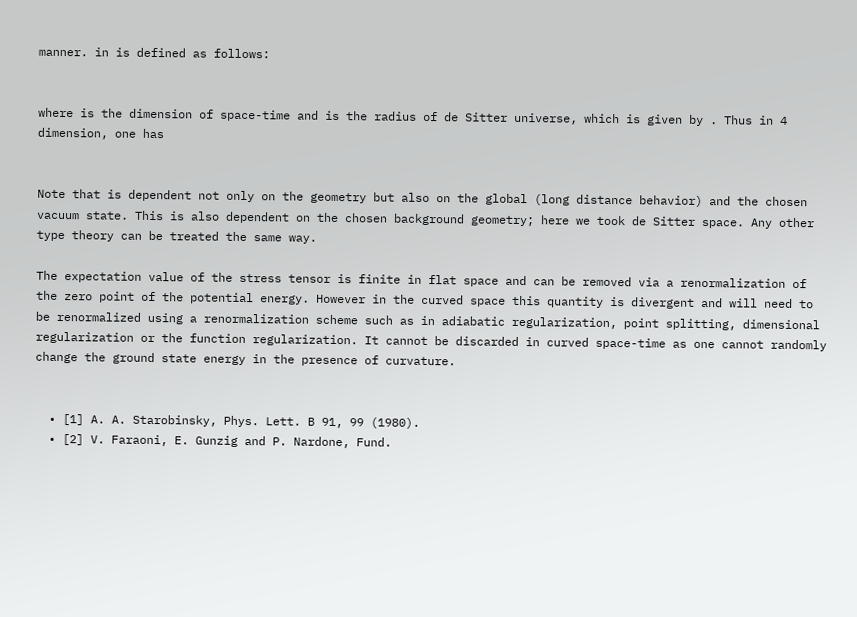manner. in is defined as follows:


where is the dimension of space-time and is the radius of de Sitter universe, which is given by . Thus in 4 dimension, one has


Note that is dependent not only on the geometry but also on the global (long distance behavior) and the chosen vacuum state. This is also dependent on the chosen background geometry; here we took de Sitter space. Any other type theory can be treated the same way.

The expectation value of the stress tensor is finite in flat space and can be removed via a renormalization of the zero point of the potential energy. However in the curved space this quantity is divergent and will need to be renormalized using a renormalization scheme such as in adiabatic regularization, point splitting, dimensional regularization or the function regularization. It cannot be discarded in curved space-time as one cannot randomly change the ground state energy in the presence of curvature.


  • [1] A. A. Starobinsky, Phys. Lett. B 91, 99 (1980).
  • [2] V. Faraoni, E. Gunzig and P. Nardone, Fund.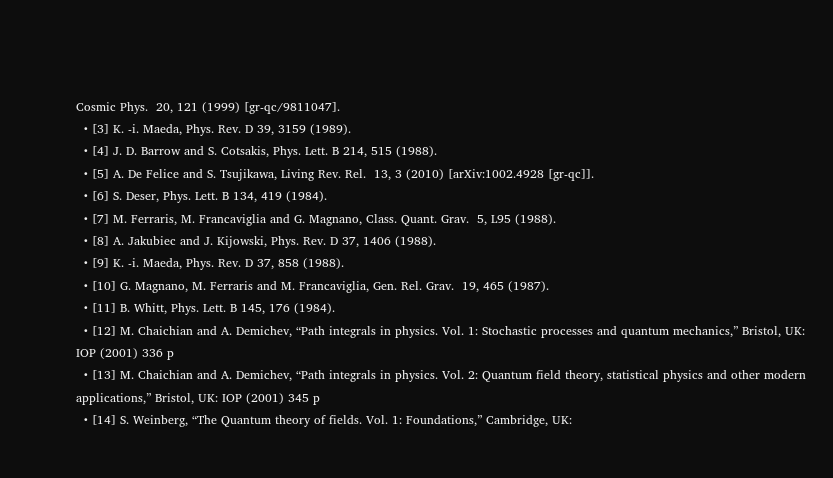Cosmic Phys.  20, 121 (1999) [gr-qc/9811047].
  • [3] K. -i. Maeda, Phys. Rev. D 39, 3159 (1989).
  • [4] J. D. Barrow and S. Cotsakis, Phys. Lett. B 214, 515 (1988).
  • [5] A. De Felice and S. Tsujikawa, Living Rev. Rel.  13, 3 (2010) [arXiv:1002.4928 [gr-qc]].
  • [6] S. Deser, Phys. Lett. B 134, 419 (1984).
  • [7] M. Ferraris, M. Francaviglia and G. Magnano, Class. Quant. Grav.  5, L95 (1988).
  • [8] A. Jakubiec and J. Kijowski, Phys. Rev. D 37, 1406 (1988).
  • [9] K. -i. Maeda, Phys. Rev. D 37, 858 (1988).
  • [10] G. Magnano, M. Ferraris and M. Francaviglia, Gen. Rel. Grav.  19, 465 (1987).
  • [11] B. Whitt, Phys. Lett. B 145, 176 (1984).
  • [12] M. Chaichian and A. Demichev, “Path integrals in physics. Vol. 1: Stochastic processes and quantum mechanics,” Bristol, UK: IOP (2001) 336 p
  • [13] M. Chaichian and A. Demichev, “Path integrals in physics. Vol. 2: Quantum field theory, statistical physics and other modern applications,” Bristol, UK: IOP (2001) 345 p
  • [14] S. Weinberg, “The Quantum theory of fields. Vol. 1: Foundations,” Cambridge, UK: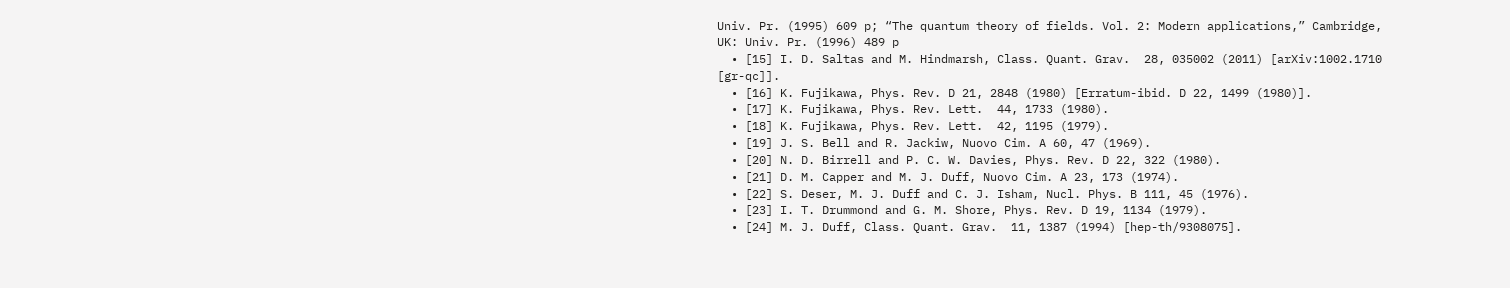Univ. Pr. (1995) 609 p; “The quantum theory of fields. Vol. 2: Modern applications,” Cambridge, UK: Univ. Pr. (1996) 489 p
  • [15] I. D. Saltas and M. Hindmarsh, Class. Quant. Grav.  28, 035002 (2011) [arXiv:1002.1710 [gr-qc]].
  • [16] K. Fujikawa, Phys. Rev. D 21, 2848 (1980) [Erratum-ibid. D 22, 1499 (1980)].
  • [17] K. Fujikawa, Phys. Rev. Lett.  44, 1733 (1980).
  • [18] K. Fujikawa, Phys. Rev. Lett.  42, 1195 (1979).
  • [19] J. S. Bell and R. Jackiw, Nuovo Cim. A 60, 47 (1969).
  • [20] N. D. Birrell and P. C. W. Davies, Phys. Rev. D 22, 322 (1980).
  • [21] D. M. Capper and M. J. Duff, Nuovo Cim. A 23, 173 (1974).
  • [22] S. Deser, M. J. Duff and C. J. Isham, Nucl. Phys. B 111, 45 (1976).
  • [23] I. T. Drummond and G. M. Shore, Phys. Rev. D 19, 1134 (1979).
  • [24] M. J. Duff, Class. Quant. Grav.  11, 1387 (1994) [hep-th/9308075].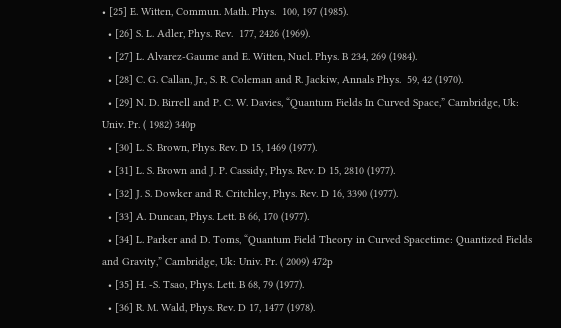• [25] E. Witten, Commun. Math. Phys.  100, 197 (1985).
  • [26] S. L. Adler, Phys. Rev.  177, 2426 (1969).
  • [27] L. Alvarez-Gaume and E. Witten, Nucl. Phys. B 234, 269 (1984).
  • [28] C. G. Callan, Jr., S. R. Coleman and R. Jackiw, Annals Phys.  59, 42 (1970).
  • [29] N. D. Birrell and P. C. W. Davies, “Quantum Fields In Curved Space,” Cambridge, Uk: Univ. Pr. ( 1982) 340p
  • [30] L. S. Brown, Phys. Rev. D 15, 1469 (1977).
  • [31] L. S. Brown and J. P. Cassidy, Phys. Rev. D 15, 2810 (1977).
  • [32] J. S. Dowker and R. Critchley, Phys. Rev. D 16, 3390 (1977).
  • [33] A. Duncan, Phys. Lett. B 66, 170 (1977).
  • [34] L. Parker and D. Toms, “Quantum Field Theory in Curved Spacetime: Quantized Fields and Gravity,” Cambridge, Uk: Univ. Pr. ( 2009) 472p
  • [35] H. -S. Tsao, Phys. Lett. B 68, 79 (1977).
  • [36] R. M. Wald, Phys. Rev. D 17, 1477 (1978).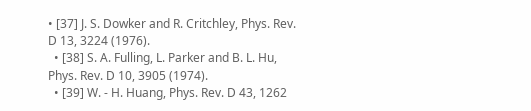• [37] J. S. Dowker and R. Critchley, Phys. Rev. D 13, 3224 (1976).
  • [38] S. A. Fulling, L. Parker and B. L. Hu, Phys. Rev. D 10, 3905 (1974).
  • [39] W. - H. Huang, Phys. Rev. D 43, 1262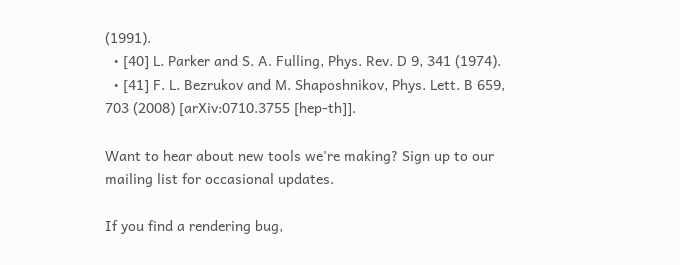(1991).
  • [40] L. Parker and S. A. Fulling, Phys. Rev. D 9, 341 (1974).
  • [41] F. L. Bezrukov and M. Shaposhnikov, Phys. Lett. B 659, 703 (2008) [arXiv:0710.3755 [hep-th]].

Want to hear about new tools we're making? Sign up to our mailing list for occasional updates.

If you find a rendering bug,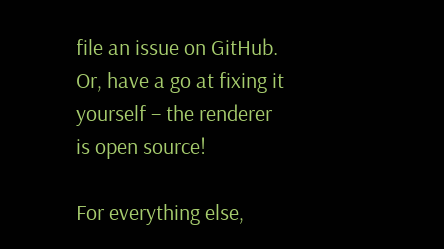file an issue on GitHub. Or, have a go at fixing it yourself – the renderer is open source!

For everything else,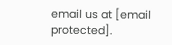email us at [email protected].